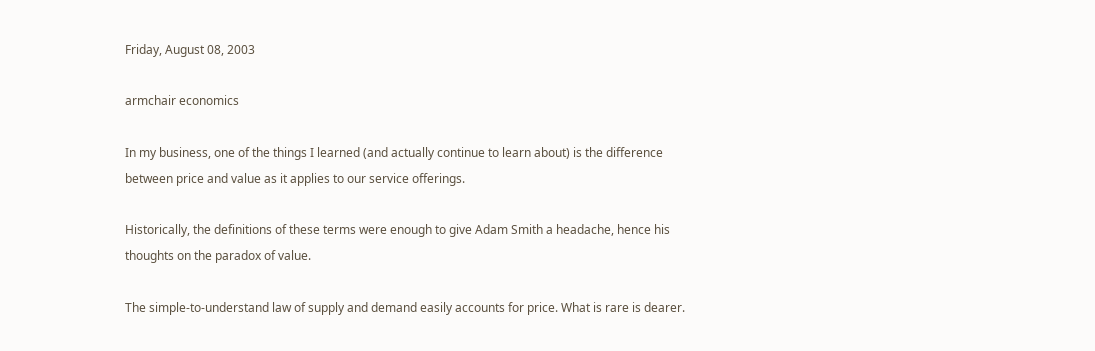Friday, August 08, 2003

armchair economics

In my business, one of the things I learned (and actually continue to learn about) is the difference between price and value as it applies to our service offerings.

Historically, the definitions of these terms were enough to give Adam Smith a headache, hence his thoughts on the paradox of value.

The simple-to-understand law of supply and demand easily accounts for price. What is rare is dearer.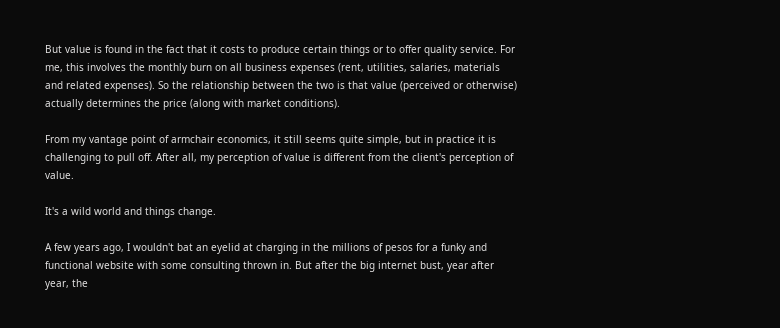But value is found in the fact that it costs to produce certain things or to offer quality service. For me, this involves the monthly burn on all business expenses (rent, utilities, salaries, materials and related expenses). So the relationship between the two is that value (perceived or otherwise) actually determines the price (along with market conditions).

From my vantage point of armchair economics, it still seems quite simple, but in practice it is challenging to pull off. After all, my perception of value is different from the client's perception of value.

It's a wild world and things change.

A few years ago, I wouldn't bat an eyelid at charging in the millions of pesos for a funky and functional website with some consulting thrown in. But after the big internet bust, year after year, the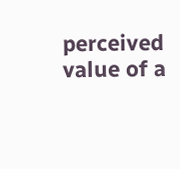perceived value of a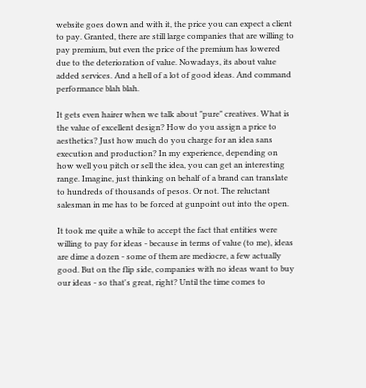website goes down and with it, the price you can expect a client to pay. Granted, there are still large companies that are willing to pay premium, but even the price of the premium has lowered due to the deterioration of value. Nowadays, its about value added services. And a hell of a lot of good ideas. And command performance blah blah.

It gets even hairer when we talk about "pure" creatives. What is the value of excellent design? How do you assign a price to aesthetics? Just how much do you charge for an idea sans execution and production? In my experience, depending on how well you pitch or sell the idea, you can get an interesting range. Imagine, just thinking on behalf of a brand can translate to hundreds of thousands of pesos. Or not. The reluctant salesman in me has to be forced at gunpoint out into the open.

It took me quite a while to accept the fact that entities were willing to pay for ideas - because in terms of value (to me), ideas are dime a dozen - some of them are mediocre, a few actually good. But on the flip side, companies with no ideas want to buy our ideas - so that's great, right? Until the time comes to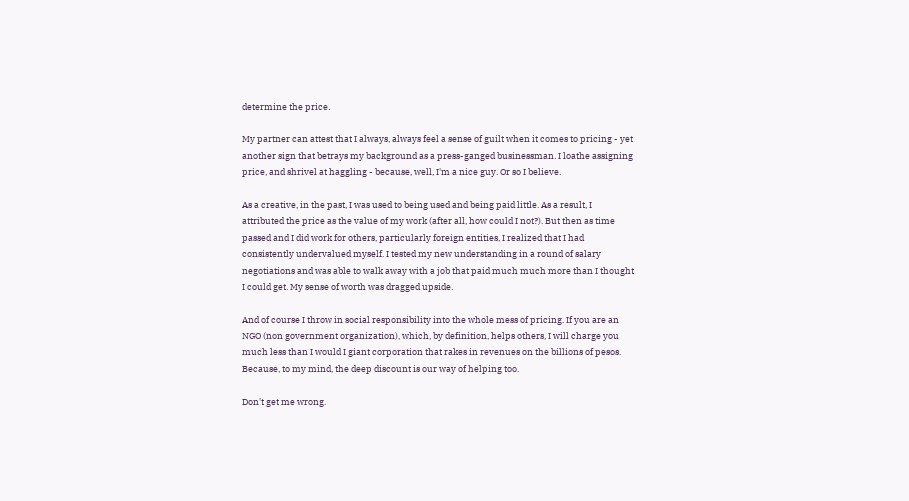determine the price.

My partner can attest that I always, always feel a sense of guilt when it comes to pricing - yet another sign that betrays my background as a press-ganged businessman. I loathe assigning price, and shrivel at haggling - because, well, I'm a nice guy. Or so I believe.

As a creative, in the past, I was used to being used and being paid little. As a result, I attributed the price as the value of my work (after all, how could I not?). But then as time passed and I did work for others, particularly foreign entities, I realized that I had consistently undervalued myself. I tested my new understanding in a round of salary negotiations and was able to walk away with a job that paid much much more than I thought I could get. My sense of worth was dragged upside.

And of course I throw in social responsibility into the whole mess of pricing. If you are an NGO (non government organization), which, by definition, helps others, I will charge you much less than I would I giant corporation that rakes in revenues on the billions of pesos. Because, to my mind, the deep discount is our way of helping too.

Don't get me wrong.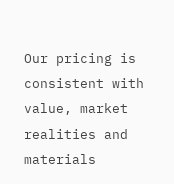Our pricing is consistent with value, market realities and materials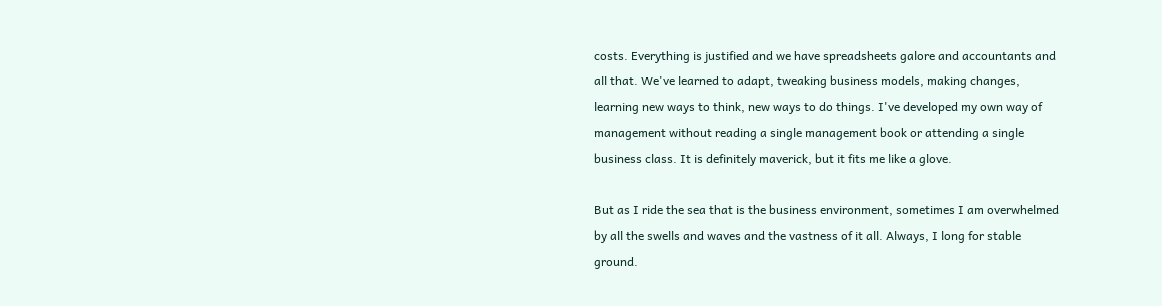costs. Everything is justified and we have spreadsheets galore and accountants and all that. We've learned to adapt, tweaking business models, making changes, learning new ways to think, new ways to do things. I've developed my own way of management without reading a single management book or attending a single business class. It is definitely maverick, but it fits me like a glove.

But as I ride the sea that is the business environment, sometimes I am overwhelmed by all the swells and waves and the vastness of it all. Always, I long for stable ground.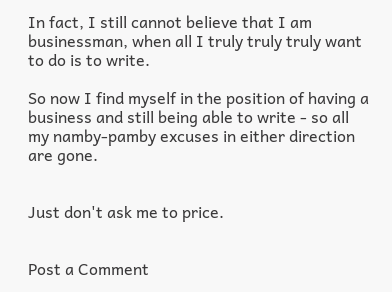In fact, I still cannot believe that I am businessman, when all I truly truly truly want to do is to write.

So now I find myself in the position of having a business and still being able to write - so all my namby-pamby excuses in either direction are gone.


Just don't ask me to price.


Post a Comment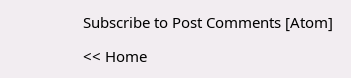Subscribe to Post Comments [Atom]

<< Home